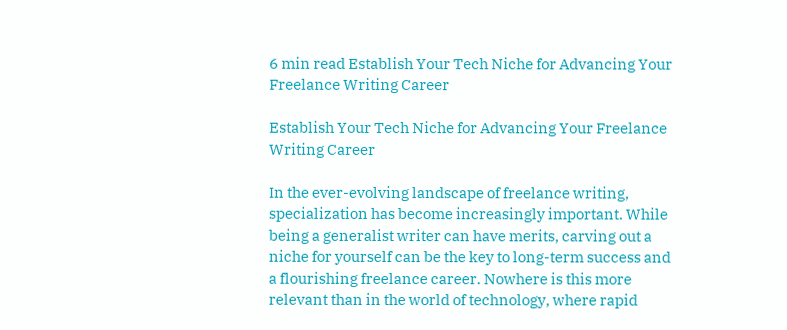6 min read Establish Your Tech Niche for Advancing Your Freelance Writing Career

Establish Your Tech Niche for Advancing Your Freelance Writing Career

In the ever-evolving landscape of freelance writing, specialization has become increasingly important. While being a generalist writer can have merits, carving out a niche for yourself can be the key to long-term success and a flourishing freelance career. Nowhere is this more relevant than in the world of technology, where rapid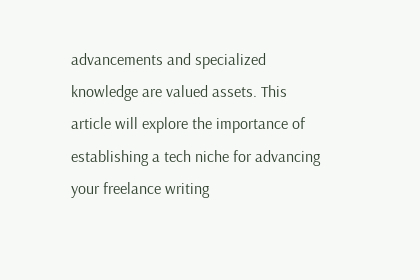advancements and specialized knowledge are valued assets. This article will explore the importance of establishing a tech niche for advancing your freelance writing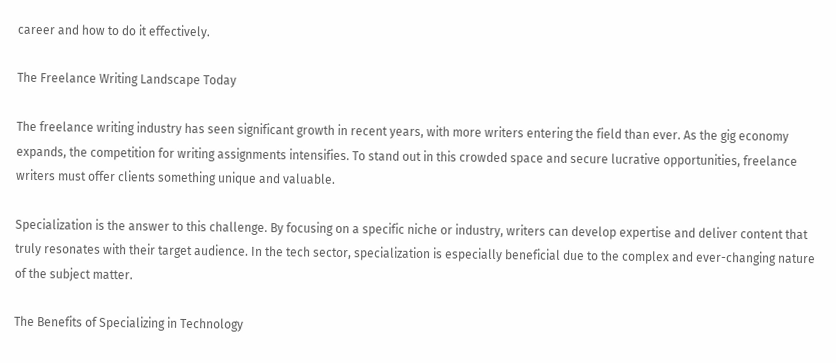career and how to do it effectively.

The Freelance Writing Landscape Today

The freelance writing industry has seen significant growth in recent years, with more writers entering the field than ever. As the gig economy expands, the competition for writing assignments intensifies. To stand out in this crowded space and secure lucrative opportunities, freelance writers must offer clients something unique and valuable.

Specialization is the answer to this challenge. By focusing on a specific niche or industry, writers can develop expertise and deliver content that truly resonates with their target audience. In the tech sector, specialization is especially beneficial due to the complex and ever-changing nature of the subject matter.

The Benefits of Specializing in Technology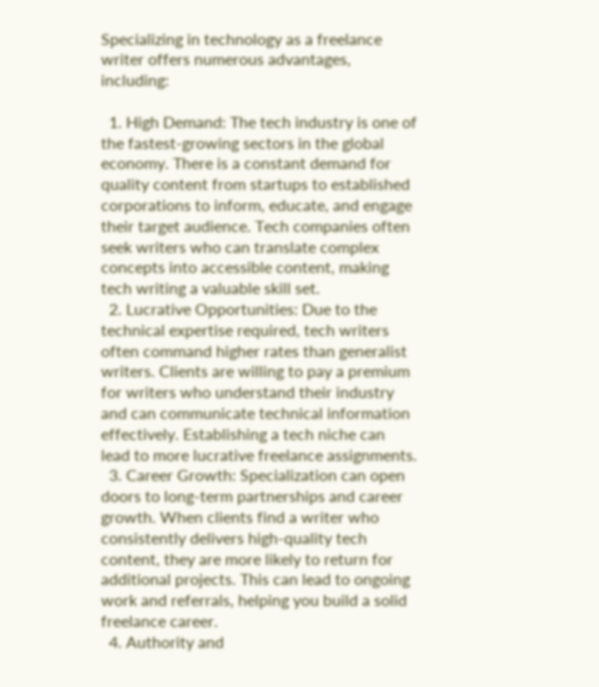Specializing in technology as a freelance writer offers numerous advantages, including:

  1. High Demand: The tech industry is one of the fastest-growing sectors in the global economy. There is a constant demand for quality content from startups to established corporations to inform, educate, and engage their target audience. Tech companies often seek writers who can translate complex concepts into accessible content, making tech writing a valuable skill set.
  2. Lucrative Opportunities: Due to the technical expertise required, tech writers often command higher rates than generalist writers. Clients are willing to pay a premium for writers who understand their industry and can communicate technical information effectively. Establishing a tech niche can lead to more lucrative freelance assignments.
  3. Career Growth: Specialization can open doors to long-term partnerships and career growth. When clients find a writer who consistently delivers high-quality tech content, they are more likely to return for additional projects. This can lead to ongoing work and referrals, helping you build a solid freelance career.
  4. Authority and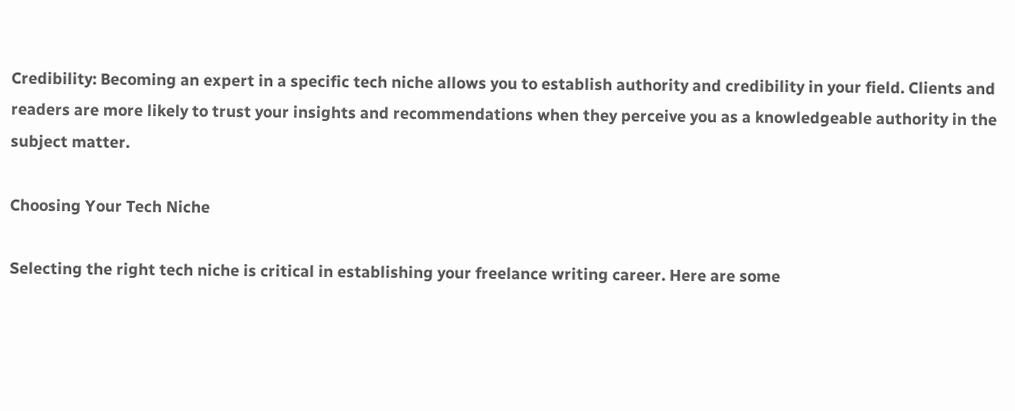Credibility: Becoming an expert in a specific tech niche allows you to establish authority and credibility in your field. Clients and readers are more likely to trust your insights and recommendations when they perceive you as a knowledgeable authority in the subject matter.

Choosing Your Tech Niche

Selecting the right tech niche is critical in establishing your freelance writing career. Here are some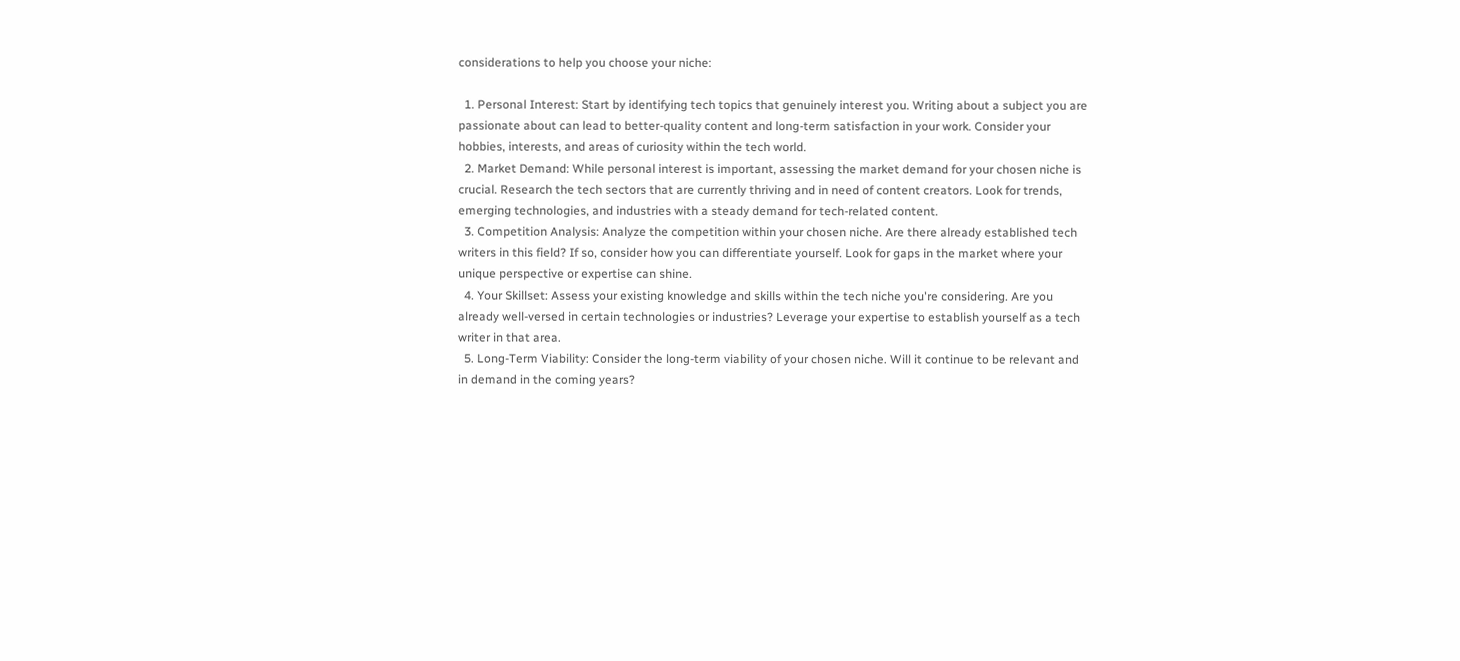considerations to help you choose your niche:

  1. Personal Interest: Start by identifying tech topics that genuinely interest you. Writing about a subject you are passionate about can lead to better-quality content and long-term satisfaction in your work. Consider your hobbies, interests, and areas of curiosity within the tech world.
  2. Market Demand: While personal interest is important, assessing the market demand for your chosen niche is crucial. Research the tech sectors that are currently thriving and in need of content creators. Look for trends, emerging technologies, and industries with a steady demand for tech-related content.
  3. Competition Analysis: Analyze the competition within your chosen niche. Are there already established tech writers in this field? If so, consider how you can differentiate yourself. Look for gaps in the market where your unique perspective or expertise can shine.
  4. Your Skillset: Assess your existing knowledge and skills within the tech niche you're considering. Are you already well-versed in certain technologies or industries? Leverage your expertise to establish yourself as a tech writer in that area.
  5. Long-Term Viability: Consider the long-term viability of your chosen niche. Will it continue to be relevant and in demand in the coming years?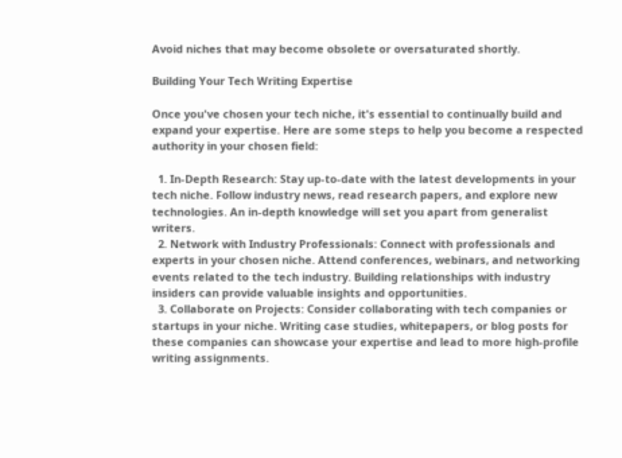Avoid niches that may become obsolete or oversaturated shortly.

Building Your Tech Writing Expertise

Once you've chosen your tech niche, it's essential to continually build and expand your expertise. Here are some steps to help you become a respected authority in your chosen field:

  1. In-Depth Research: Stay up-to-date with the latest developments in your tech niche. Follow industry news, read research papers, and explore new technologies. An in-depth knowledge will set you apart from generalist writers.
  2. Network with Industry Professionals: Connect with professionals and experts in your chosen niche. Attend conferences, webinars, and networking events related to the tech industry. Building relationships with industry insiders can provide valuable insights and opportunities.
  3. Collaborate on Projects: Consider collaborating with tech companies or startups in your niche. Writing case studies, whitepapers, or blog posts for these companies can showcase your expertise and lead to more high-profile writing assignments.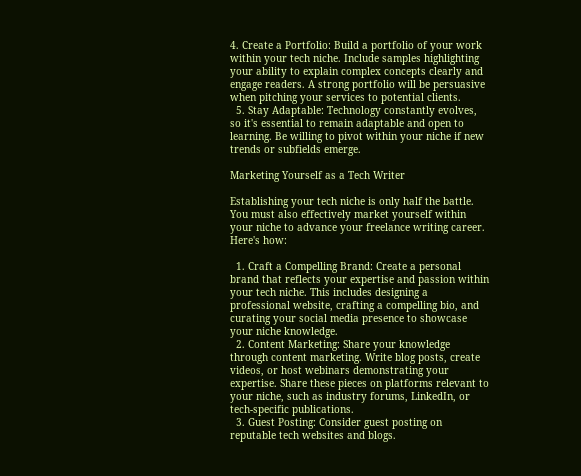4. Create a Portfolio: Build a portfolio of your work within your tech niche. Include samples highlighting your ability to explain complex concepts clearly and engage readers. A strong portfolio will be persuasive when pitching your services to potential clients.
  5. Stay Adaptable: Technology constantly evolves, so it's essential to remain adaptable and open to learning. Be willing to pivot within your niche if new trends or subfields emerge.

Marketing Yourself as a Tech Writer

Establishing your tech niche is only half the battle. You must also effectively market yourself within your niche to advance your freelance writing career. Here's how:

  1. Craft a Compelling Brand: Create a personal brand that reflects your expertise and passion within your tech niche. This includes designing a professional website, crafting a compelling bio, and curating your social media presence to showcase your niche knowledge.
  2. Content Marketing: Share your knowledge through content marketing. Write blog posts, create videos, or host webinars demonstrating your expertise. Share these pieces on platforms relevant to your niche, such as industry forums, LinkedIn, or tech-specific publications.
  3. Guest Posting: Consider guest posting on reputable tech websites and blogs.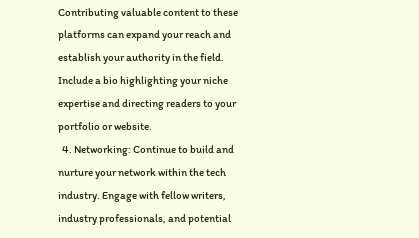Contributing valuable content to these platforms can expand your reach and establish your authority in the field. Include a bio highlighting your niche expertise and directing readers to your portfolio or website.
  4. Networking: Continue to build and nurture your network within the tech industry. Engage with fellow writers, industry professionals, and potential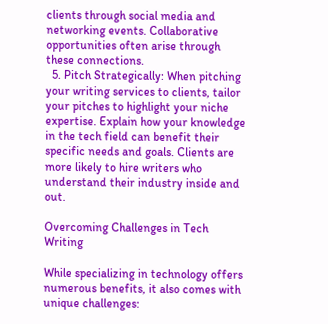clients through social media and networking events. Collaborative opportunities often arise through these connections.
  5. Pitch Strategically: When pitching your writing services to clients, tailor your pitches to highlight your niche expertise. Explain how your knowledge in the tech field can benefit their specific needs and goals. Clients are more likely to hire writers who understand their industry inside and out.

Overcoming Challenges in Tech Writing

While specializing in technology offers numerous benefits, it also comes with unique challenges: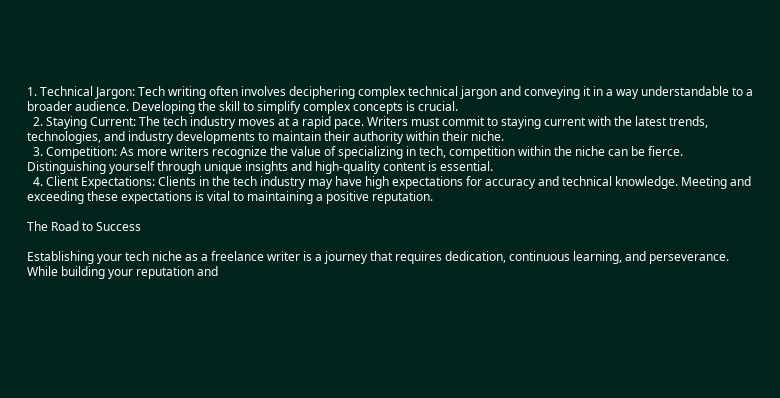1. Technical Jargon: Tech writing often involves deciphering complex technical jargon and conveying it in a way understandable to a broader audience. Developing the skill to simplify complex concepts is crucial.
  2. Staying Current: The tech industry moves at a rapid pace. Writers must commit to staying current with the latest trends, technologies, and industry developments to maintain their authority within their niche.
  3. Competition: As more writers recognize the value of specializing in tech, competition within the niche can be fierce. Distinguishing yourself through unique insights and high-quality content is essential.
  4. Client Expectations: Clients in the tech industry may have high expectations for accuracy and technical knowledge. Meeting and exceeding these expectations is vital to maintaining a positive reputation.

The Road to Success

Establishing your tech niche as a freelance writer is a journey that requires dedication, continuous learning, and perseverance. While building your reputation and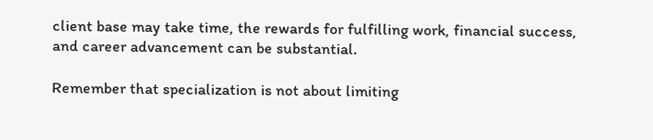client base may take time, the rewards for fulfilling work, financial success, and career advancement can be substantial.

Remember that specialization is not about limiting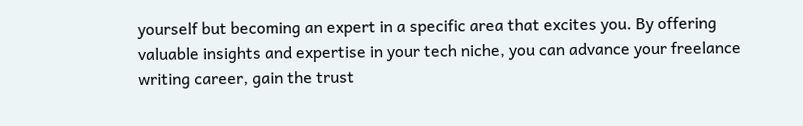yourself but becoming an expert in a specific area that excites you. By offering valuable insights and expertise in your tech niche, you can advance your freelance writing career, gain the trust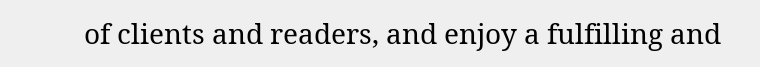of clients and readers, and enjoy a fulfilling and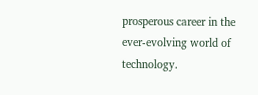prosperous career in the ever-evolving world of technology.